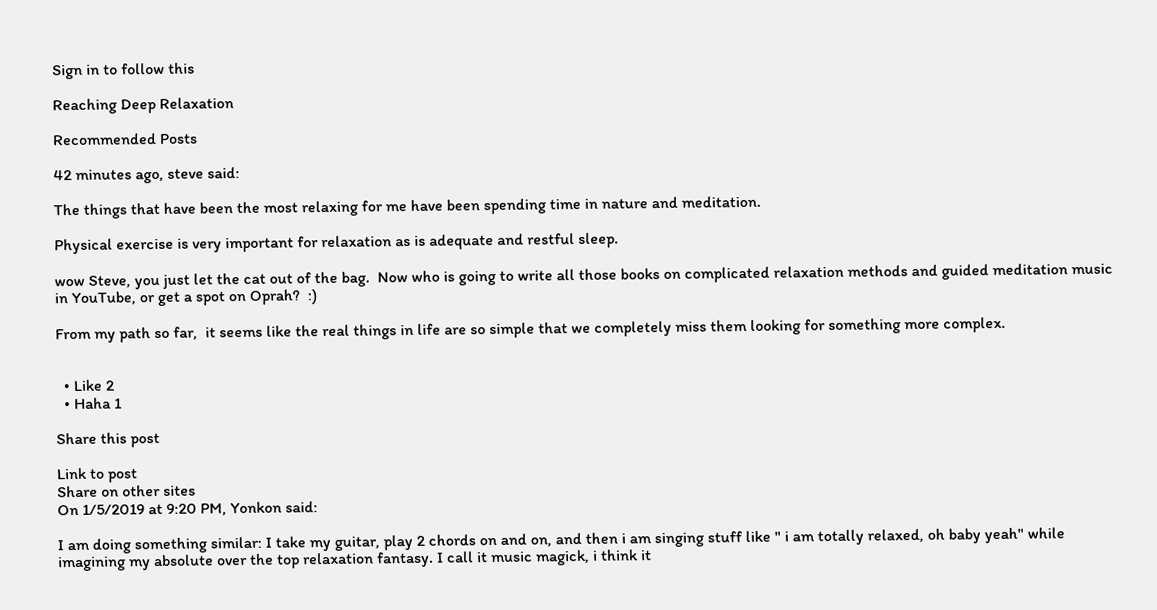Sign in to follow this

Reaching Deep Relaxation

Recommended Posts

42 minutes ago, steve said:

The things that have been the most relaxing for me have been spending time in nature and meditation.

Physical exercise is very important for relaxation as is adequate and restful sleep.

wow Steve, you just let the cat out of the bag.  Now who is going to write all those books on complicated relaxation methods and guided meditation music in YouTube, or get a spot on Oprah?  :)

From my path so far,  it seems like the real things in life are so simple that we completely miss them looking for something more complex.


  • Like 2
  • Haha 1

Share this post

Link to post
Share on other sites
On 1/5/2019 at 9:20 PM, Yonkon said:

I am doing something similar: I take my guitar, play 2 chords on and on, and then i am singing stuff like " i am totally relaxed, oh baby yeah" while imagining my absolute over the top relaxation fantasy. I call it music magick, i think it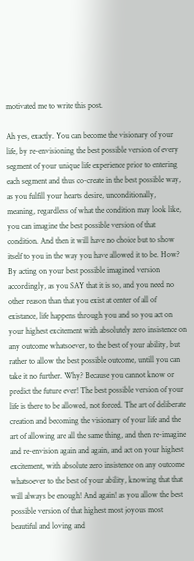motivated me to write this post.

Ah yes, exactly. You can become the visionary of your life, by re-envisioning the best possible version of every segment of your unique life experience prior to entering each segment and thus co-create in the best possible way, as you fulfill your hearts desire, unconditionally, meaning, regardless of what the condition may look like, you can imagine the best possible version of that condition. And then it will have no choice but to show itself to you in the way you have allowed it to be. How? By acting on your best possible imagined version accordingly, as you SAY that it is so, and you need no other reason than that you exist at center of all of existance, life happens through you and so you act on your highest excitement with absolutely zero insistence on any outcome whatsoever, to the best of your ability, but rather to allow the best possible outcome, untill you can take it no further. Why? Because you cannot know or predict the future ever! The best possible version of your life is there to be allowed, not forced. The art of deliberate creation and becoming the visionary of your life and the art of allowing are all the same thing, and then re-imagine and re-envision again and again, and act on your highest excitement, with absolute zero insistence on any outcome whatsoever to the best of your ability, knowing that that will always be enough! And again! as you allow the best possible version of that highest most joyous most beautiful and loving and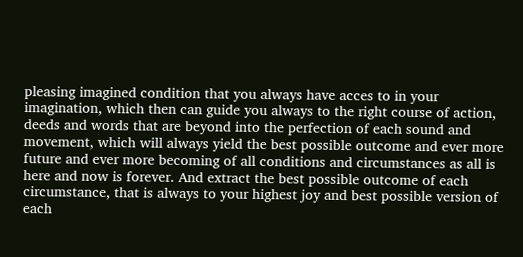pleasing imagined condition that you always have acces to in your imagination, which then can guide you always to the right course of action, deeds and words that are beyond into the perfection of each sound and movement, which will always yield the best possible outcome and ever more future and ever more becoming of all conditions and circumstances as all is here and now is forever. And extract the best possible outcome of each circumstance, that is always to your highest joy and best possible version of each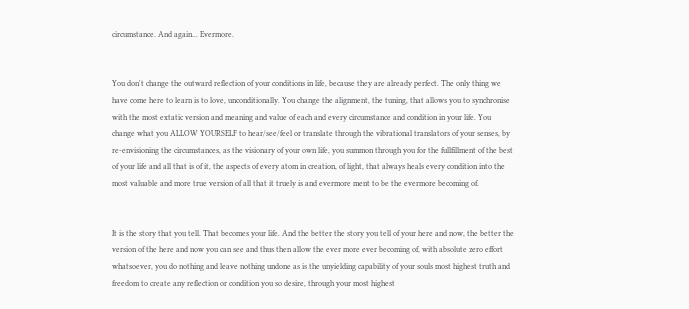circumstance. And again... Evermore.


You don't change the outward reflection of your conditions in life, because they are already perfect. The only thing we have come here to learn is to love, unconditionally. You change the alignment, the tuning, that allows you to synchronise with the most extatic version and meaning and value of each and every circumstance and condition in your life. You change what you ALLOW YOURSELF to hear/see/feel or translate through the vibrational translators of your senses, by re-envisioning the circumstances, as the visionary of your own life, you summon through you for the fullfillment of the best of your life and all that is of it, the aspects of every atom in creation, of light, that always heals every condition into the most valuable and more true version of all that it truely is and evermore ment to be the evermore becoming of.


It is the story that you tell. That becomes your life. And the better the story you tell of your here and now, the better the version of the here and now you can see and thus then allow the ever more ever becoming of, with absolute zero effort whatsoever, you do nothing and leave nothing undone as is the unyielding capability of your souls most highest truth and freedom to create any reflection or condition you so desire, through your most highest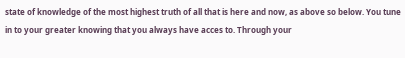state of knowledge of the most highest truth of all that is here and now, as above so below. You tune in to your greater knowing that you always have acces to. Through your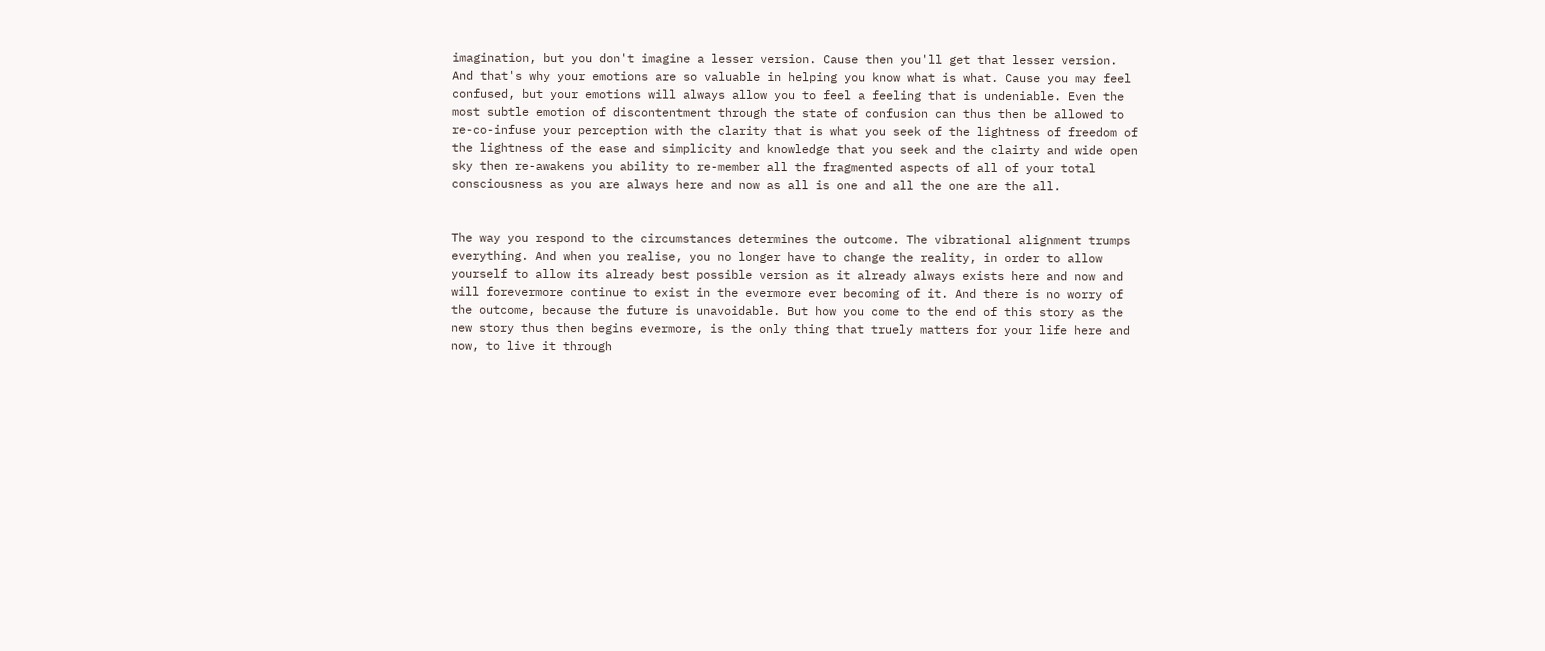imagination, but you don't imagine a lesser version. Cause then you'll get that lesser version. And that's why your emotions are so valuable in helping you know what is what. Cause you may feel confused, but your emotions will always allow you to feel a feeling that is undeniable. Even the most subtle emotion of discontentment through the state of confusion can thus then be allowed to re-co-infuse your perception with the clarity that is what you seek of the lightness of freedom of the lightness of the ease and simplicity and knowledge that you seek and the clairty and wide open sky then re-awakens you ability to re-member all the fragmented aspects of all of your total consciousness as you are always here and now as all is one and all the one are the all.


The way you respond to the circumstances determines the outcome. The vibrational alignment trumps everything. And when you realise, you no longer have to change the reality, in order to allow yourself to allow its already best possible version as it already always exists here and now and will forevermore continue to exist in the evermore ever becoming of it. And there is no worry of the outcome, because the future is unavoidable. But how you come to the end of this story as the new story thus then begins evermore, is the only thing that truely matters for your life here and now, to live it through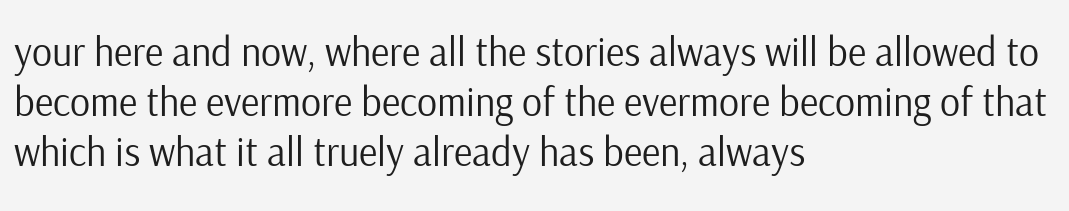your here and now, where all the stories always will be allowed to become the evermore becoming of the evermore becoming of that which is what it all truely already has been, always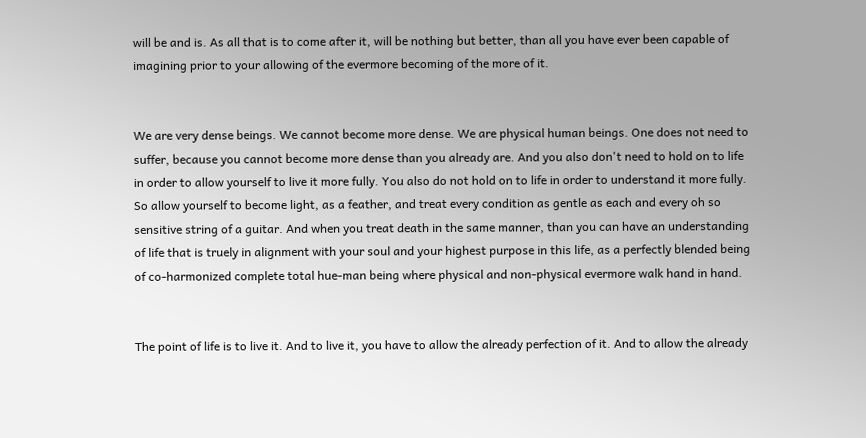will be and is. As all that is to come after it, will be nothing but better, than all you have ever been capable of imagining prior to your allowing of the evermore becoming of the more of it.


We are very dense beings. We cannot become more dense. We are physical human beings. One does not need to suffer, because you cannot become more dense than you already are. And you also don't need to hold on to life in order to allow yourself to live it more fully. You also do not hold on to life in order to understand it more fully. So allow yourself to become light, as a feather, and treat every condition as gentle as each and every oh so sensitive string of a guitar. And when you treat death in the same manner, than you can have an understanding of life that is truely in alignment with your soul and your highest purpose in this life, as a perfectly blended being of co-harmonized complete total hue-man being where physical and non-physical evermore walk hand in hand.


The point of life is to live it. And to live it, you have to allow the already perfection of it. And to allow the already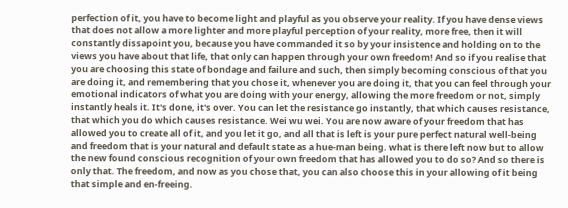perfection of it, you have to become light and playful as you observe your reality. If you have dense views that does not allow a more lighter and more playful perception of your reality, more free, then it will constantly dissapoint you, because you have commanded it so by your insistence and holding on to the views you have about that life, that only can happen through your own freedom! And so if you realise that you are choosing this state of bondage and failure and such, then simply becoming conscious of that you are doing it, and remembering that you chose it, whenever you are doing it, that you can feel through your emotional indicators of what you are doing with your energy, allowing the more freedom or not, simply instantly heals it. It's done, it's over. You can let the resistance go instantly, that which causes resistance, that which you do which causes resistance. Wei wu wei. You are now aware of your freedom that has allowed you to create all of it, and you let it go, and all that is left is your pure perfect natural well-being and freedom that is your natural and default state as a hue-man being. what is there left now but to allow the new found conscious recognition of your own freedom that has allowed you to do so? And so there is only that. The freedom, and now as you chose that, you can also choose this in your allowing of it being that simple and en-freeing.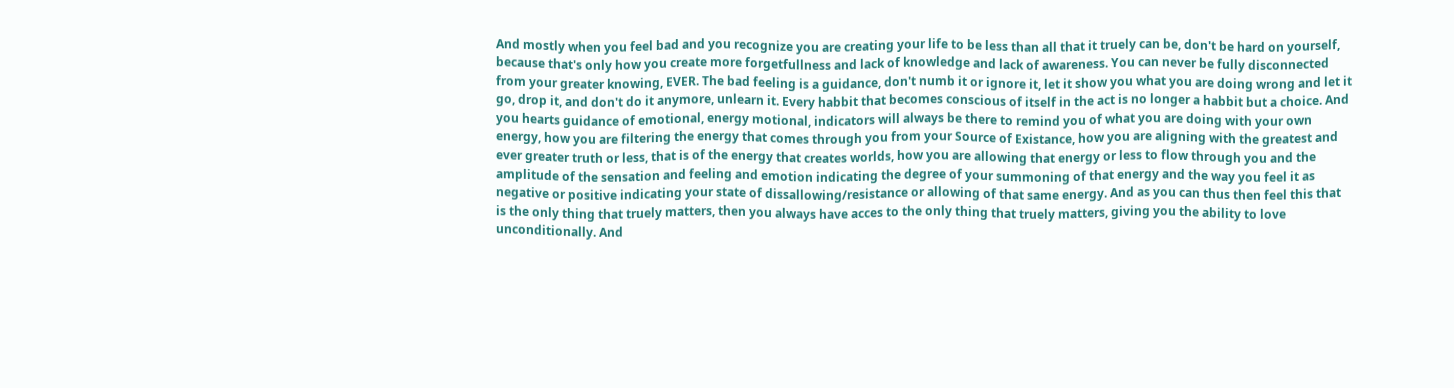And mostly when you feel bad and you recognize you are creating your life to be less than all that it truely can be, don't be hard on yourself, because that's only how you create more forgetfullness and lack of knowledge and lack of awareness. You can never be fully disconnected from your greater knowing, EVER. The bad feeling is a guidance, don't numb it or ignore it, let it show you what you are doing wrong and let it go, drop it, and don't do it anymore, unlearn it. Every habbit that becomes conscious of itself in the act is no longer a habbit but a choice. And you hearts guidance of emotional, energy motional, indicators will always be there to remind you of what you are doing with your own energy, how you are filtering the energy that comes through you from your Source of Existance, how you are aligning with the greatest and ever greater truth or less, that is of the energy that creates worlds, how you are allowing that energy or less to flow through you and the amplitude of the sensation and feeling and emotion indicating the degree of your summoning of that energy and the way you feel it as negative or positive indicating your state of dissallowing/resistance or allowing of that same energy. And as you can thus then feel this that is the only thing that truely matters, then you always have acces to the only thing that truely matters, giving you the ability to love unconditionally. And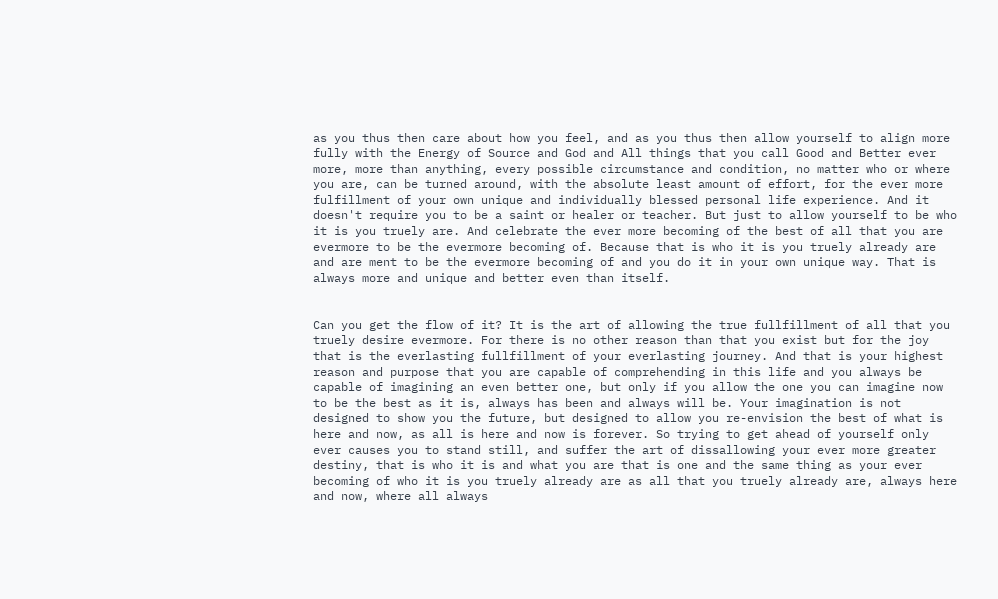as you thus then care about how you feel, and as you thus then allow yourself to align more fully with the Energy of Source and God and All things that you call Good and Better ever more, more than anything, every possible circumstance and condition, no matter who or where you are, can be turned around, with the absolute least amount of effort, for the ever more fulfillment of your own unique and individually blessed personal life experience. And it doesn't require you to be a saint or healer or teacher. But just to allow yourself to be who it is you truely are. And celebrate the ever more becoming of the best of all that you are evermore to be the evermore becoming of. Because that is who it is you truely already are and are ment to be the evermore becoming of and you do it in your own unique way. That is always more and unique and better even than itself.


Can you get the flow of it? It is the art of allowing the true fullfillment of all that you truely desire evermore. For there is no other reason than that you exist but for the joy that is the everlasting fullfillment of your everlasting journey. And that is your highest reason and purpose that you are capable of comprehending in this life and you always be capable of imagining an even better one, but only if you allow the one you can imagine now to be the best as it is, always has been and always will be. Your imagination is not designed to show you the future, but designed to allow you re-envision the best of what is here and now, as all is here and now is forever. So trying to get ahead of yourself only ever causes you to stand still, and suffer the art of dissallowing your ever more greater destiny, that is who it is and what you are that is one and the same thing as your ever becoming of who it is you truely already are as all that you truely already are, always here and now, where all always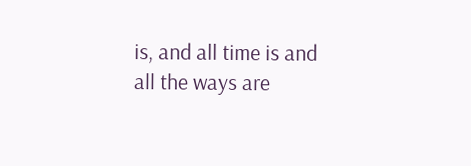is, and all time is and all the ways are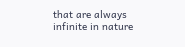that are always infinite in nature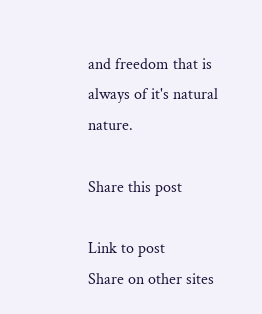and freedom that is always of it's natural nature.

Share this post

Link to post
Share on other sites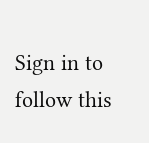Sign in to follow this